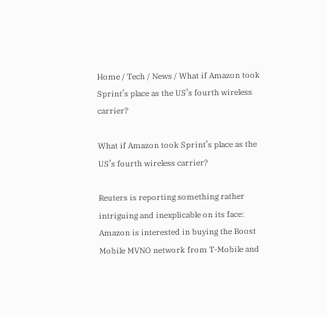Home / Tech / News / What if Amazon took Sprint’s place as the US’s fourth wireless carrier?

What if Amazon took Sprint’s place as the US’s fourth wireless carrier?

Reuters is reporting something rather intriguing and inexplicable on its face: Amazon is interested in buying the Boost Mobile MVNO network from T-Mobile and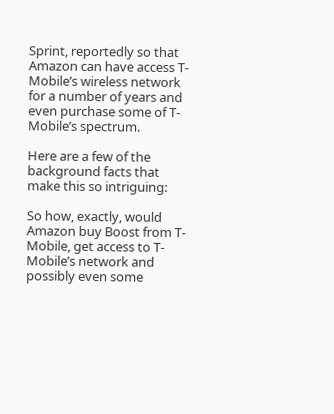Sprint, reportedly so that Amazon can have access T-Mobile’s wireless network for a number of years and even purchase some of T-Mobile’s spectrum.

Here are a few of the background facts that make this so intriguing:

So how, exactly, would Amazon buy Boost from T-Mobile, get access to T-Mobile’s network and possibly even some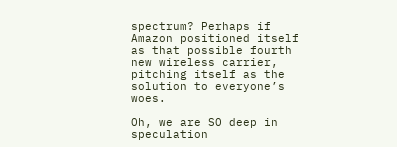spectrum? Perhaps if Amazon positioned itself as that possible fourth new wireless carrier, pitching itself as the solution to everyone’s woes.

Oh, we are SO deep in speculation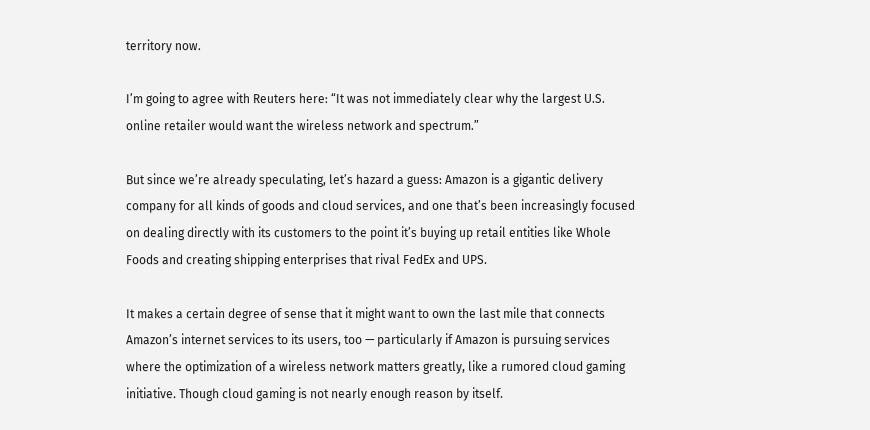territory now.

I’m going to agree with Reuters here: “It was not immediately clear why the largest U.S. online retailer would want the wireless network and spectrum.”

But since we’re already speculating, let’s hazard a guess: Amazon is a gigantic delivery company for all kinds of goods and cloud services, and one that’s been increasingly focused on dealing directly with its customers to the point it’s buying up retail entities like Whole Foods and creating shipping enterprises that rival FedEx and UPS.

It makes a certain degree of sense that it might want to own the last mile that connects Amazon’s internet services to its users, too — particularly if Amazon is pursuing services where the optimization of a wireless network matters greatly, like a rumored cloud gaming initiative. Though cloud gaming is not nearly enough reason by itself.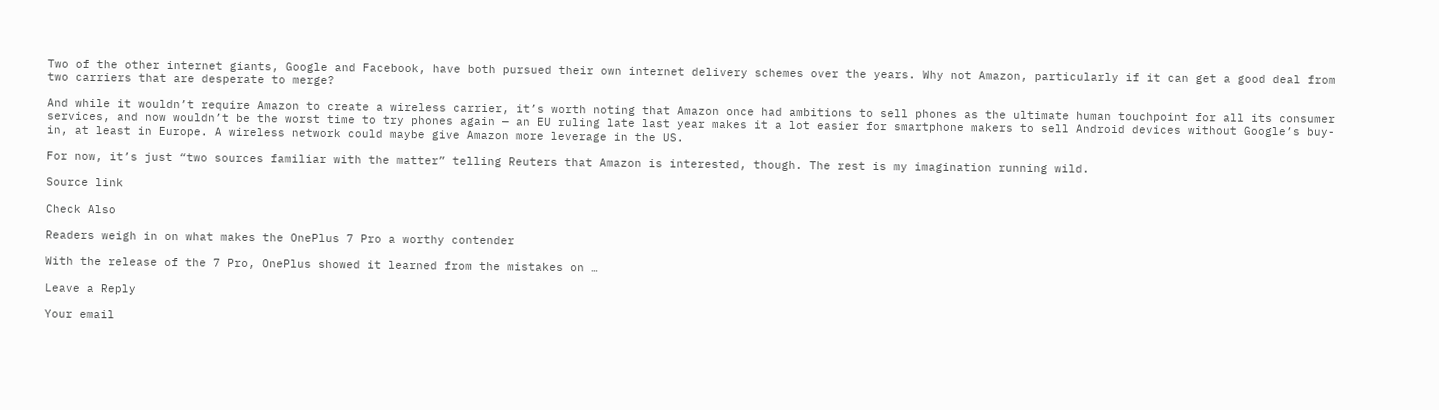Two of the other internet giants, Google and Facebook, have both pursued their own internet delivery schemes over the years. Why not Amazon, particularly if it can get a good deal from two carriers that are desperate to merge?

And while it wouldn’t require Amazon to create a wireless carrier, it’s worth noting that Amazon once had ambitions to sell phones as the ultimate human touchpoint for all its consumer services, and now wouldn’t be the worst time to try phones again — an EU ruling late last year makes it a lot easier for smartphone makers to sell Android devices without Google’s buy-in, at least in Europe. A wireless network could maybe give Amazon more leverage in the US.

For now, it’s just “two sources familiar with the matter” telling Reuters that Amazon is interested, though. The rest is my imagination running wild.

Source link

Check Also

Readers weigh in on what makes the OnePlus 7 Pro a worthy contender

With the release of the 7 Pro, OnePlus showed it learned from the mistakes on …

Leave a Reply

Your email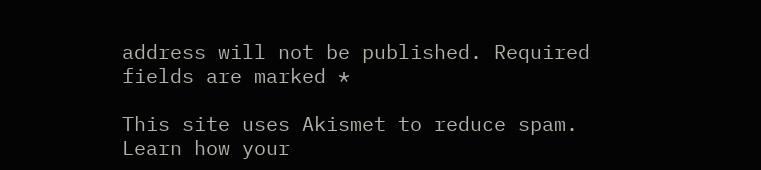address will not be published. Required fields are marked *

This site uses Akismet to reduce spam. Learn how your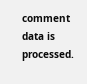comment data is processed.